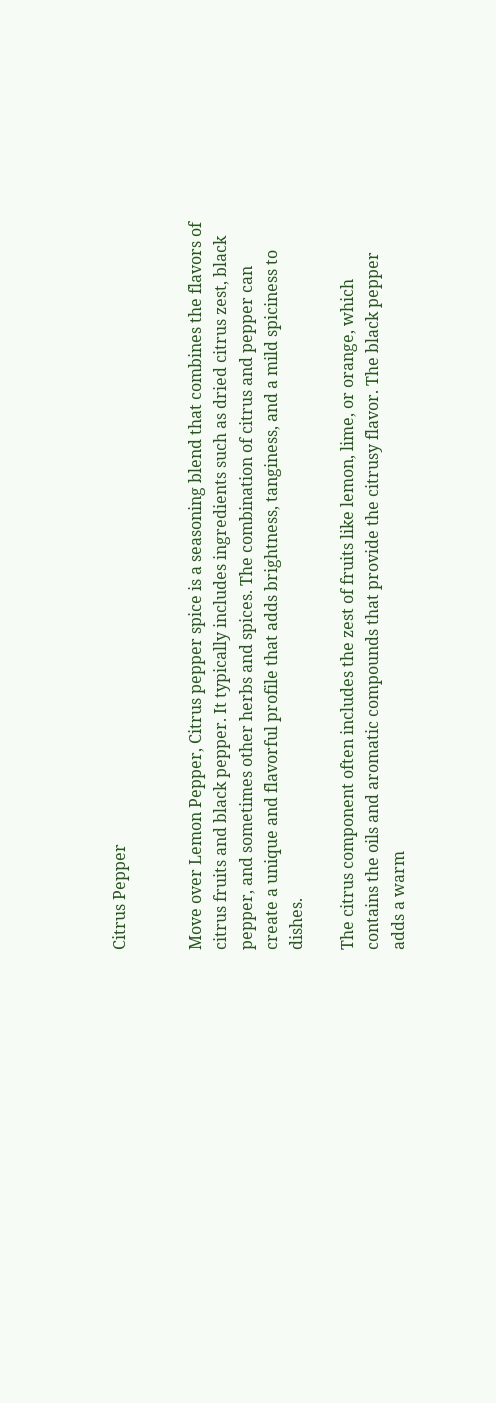Citrus Pepper


Move over Lemon Pepper, Citrus pepper spice is a seasoning blend that combines the flavors of citrus fruits and black pepper. It typically includes ingredients such as dried citrus zest, black pepper, and sometimes other herbs and spices. The combination of citrus and pepper can create a unique and flavorful profile that adds brightness, tanginess, and a mild spiciness to dishes.

The citrus component often includes the zest of fruits like lemon, lime, or orange, which contains the oils and aromatic compounds that provide the citrusy flavor. The black pepper adds a warm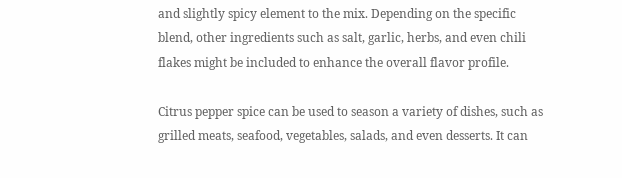and slightly spicy element to the mix. Depending on the specific blend, other ingredients such as salt, garlic, herbs, and even chili flakes might be included to enhance the overall flavor profile.

Citrus pepper spice can be used to season a variety of dishes, such as grilled meats, seafood, vegetables, salads, and even desserts. It can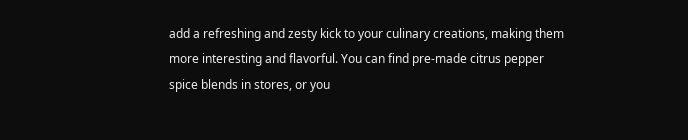add a refreshing and zesty kick to your culinary creations, making them more interesting and flavorful. You can find pre-made citrus pepper spice blends in stores, or you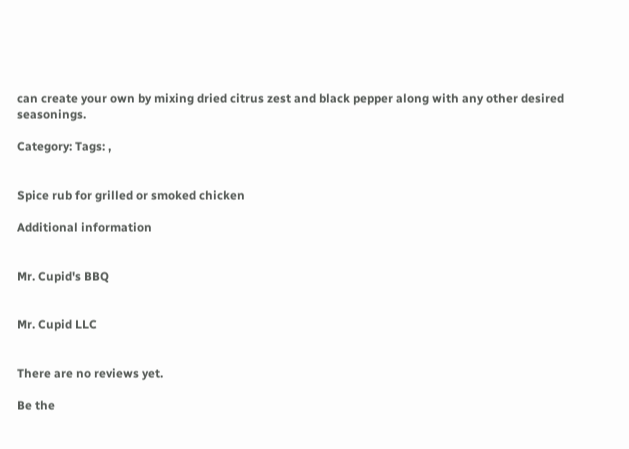can create your own by mixing dried citrus zest and black pepper along with any other desired seasonings.

Category: Tags: ,


Spice rub for grilled or smoked chicken

Additional information


Mr. Cupid's BBQ


Mr. Cupid LLC


There are no reviews yet.

Be the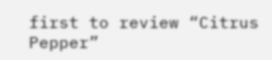first to review “Citrus Pepper”